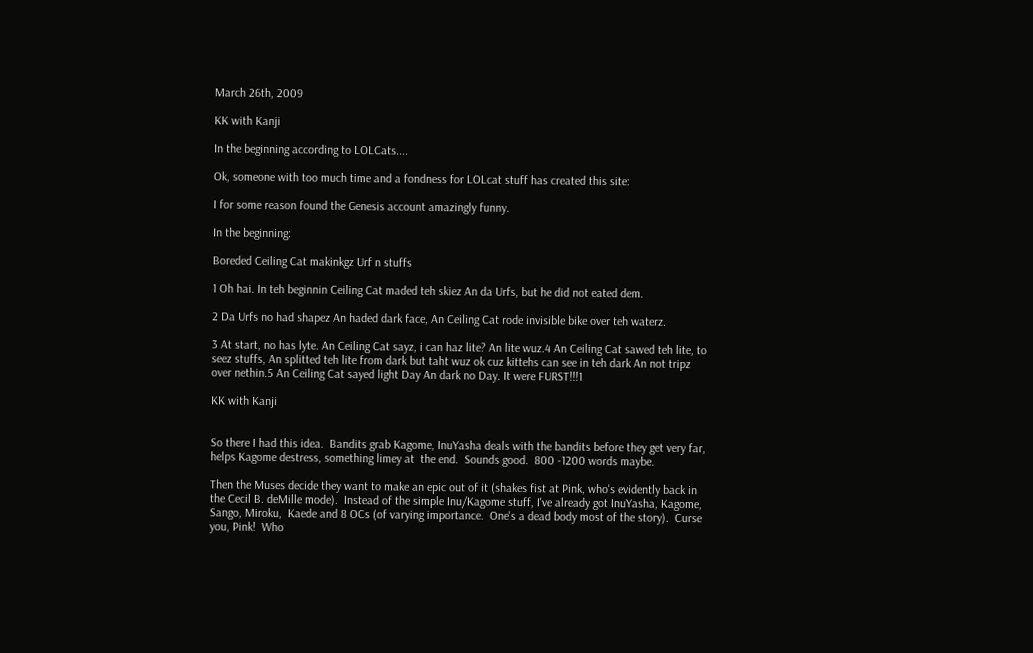March 26th, 2009

KK with Kanji

In the beginning according to LOLCats....

Ok, someone with too much time and a fondness for LOLcat stuff has created this site:

I for some reason found the Genesis account amazingly funny.

In the beginning:

Boreded Ceiling Cat makinkgz Urf n stuffs

1 Oh hai. In teh beginnin Ceiling Cat maded teh skiez An da Urfs, but he did not eated dem.

2 Da Urfs no had shapez An haded dark face, An Ceiling Cat rode invisible bike over teh waterz.

3 At start, no has lyte. An Ceiling Cat sayz, i can haz lite? An lite wuz.4 An Ceiling Cat sawed teh lite, to seez stuffs, An splitted teh lite from dark but taht wuz ok cuz kittehs can see in teh dark An not tripz over nethin.5 An Ceiling Cat sayed light Day An dark no Day. It were FURST!!!1

KK with Kanji


So there I had this idea.  Bandits grab Kagome, InuYasha deals with the bandits before they get very far, helps Kagome destress, something limey at  the end.  Sounds good.  800 -1200 words maybe.

Then the Muses decide they want to make an epic out of it (shakes fist at Pink, who's evidently back in the Cecil B. deMille mode).  Instead of the simple Inu/Kagome stuff, I've already got InuYasha, Kagome, Sango, Miroku,  Kaede and 8 OCs (of varying importance.  One's a dead body most of the story).  Curse you, Pink!  Who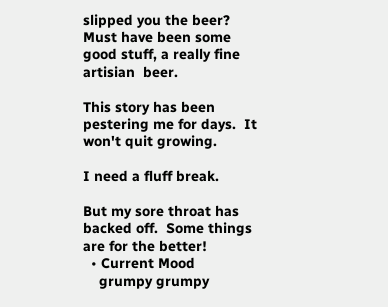slipped you the beer?  Must have been some good stuff, a really fine artisian  beer.

This story has been pestering me for days.  It won't quit growing.

I need a fluff break.

But my sore throat has backed off.  Some things are for the better!
  • Current Mood
    grumpy grumpy